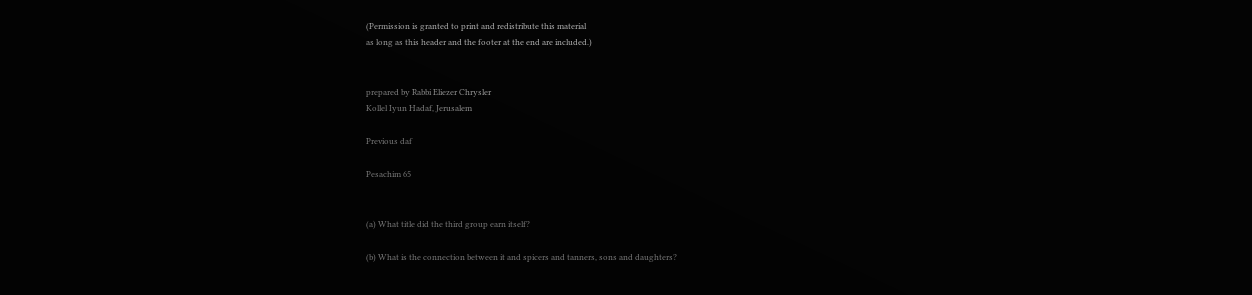(Permission is granted to print and redistribute this material
as long as this header and the footer at the end are included.)


prepared by Rabbi Eliezer Chrysler
Kollel Iyun Hadaf, Jerusalem

Previous daf

Pesachim 65


(a) What title did the third group earn itself?

(b) What is the connection between it and spicers and tanners, sons and daughters?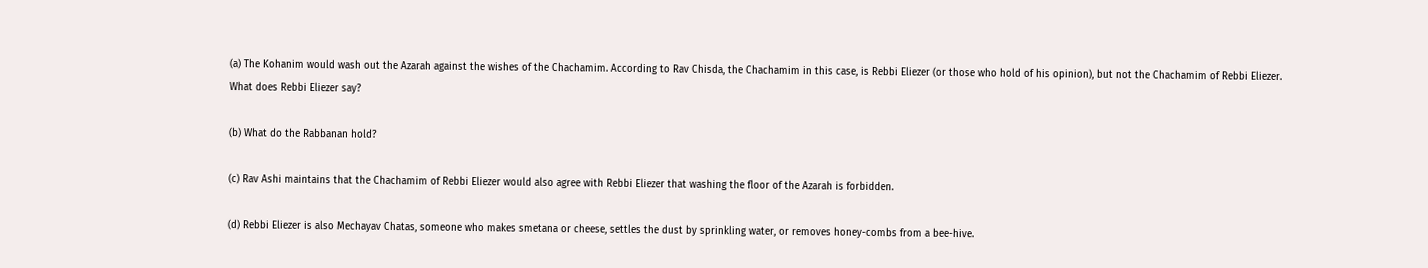(a) The Kohanim would wash out the Azarah against the wishes of the Chachamim. According to Rav Chisda, the Chachamim in this case, is Rebbi Eliezer (or those who hold of his opinion), but not the Chachamim of Rebbi Eliezer.
What does Rebbi Eliezer say?

(b) What do the Rabbanan hold?

(c) Rav Ashi maintains that the Chachamim of Rebbi Eliezer would also agree with Rebbi Eliezer that washing the floor of the Azarah is forbidden.

(d) Rebbi Eliezer is also Mechayav Chatas, someone who makes smetana or cheese, settles the dust by sprinkling water, or removes honey-combs from a bee-hive.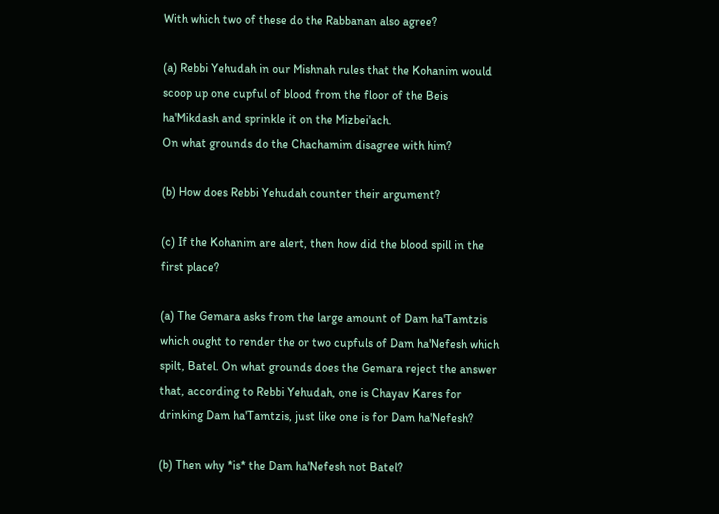With which two of these do the Rabbanan also agree?

(a) Rebbi Yehudah in our Mishnah rules that the Kohanim would scoop up one cupful of blood from the floor of the Beis ha'Mikdash and sprinkle it on the Mizbei'ach.
On what grounds do the Chachamim disagree with him?

(b) How does Rebbi Yehudah counter their argument?

(c) If the Kohanim are alert, then how did the blood spill in the first place?

(a) The Gemara asks from the large amount of Dam ha'Tamtzis which ought to render the or two cupfuls of Dam ha'Nefesh which spilt, Batel. On what grounds does the Gemara reject the answer that, according to Rebbi Yehudah, one is Chayav Kares for drinking Dam ha'Tamtzis, just like one is for Dam ha'Nefesh?

(b) Then why *is* the Dam ha'Nefesh not Batel?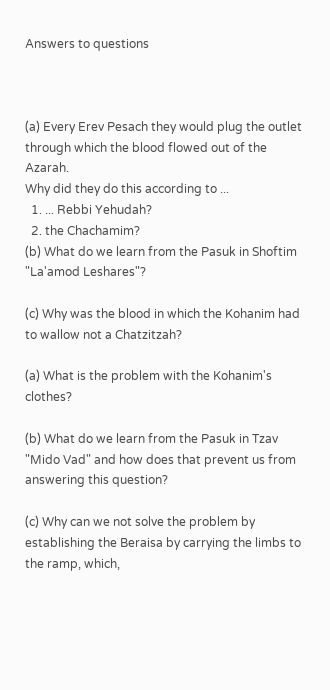Answers to questions



(a) Every Erev Pesach they would plug the outlet through which the blood flowed out of the Azarah.
Why did they do this according to ...
  1. ... Rebbi Yehudah?
  2. the Chachamim?
(b) What do we learn from the Pasuk in Shoftim "La'amod Leshares"?

(c) Why was the blood in which the Kohanim had to wallow not a Chatzitzah?

(a) What is the problem with the Kohanim's clothes?

(b) What do we learn from the Pasuk in Tzav "Mido Vad" and how does that prevent us from answering this question?

(c) Why can we not solve the problem by establishing the Beraisa by carrying the limbs to the ramp, which,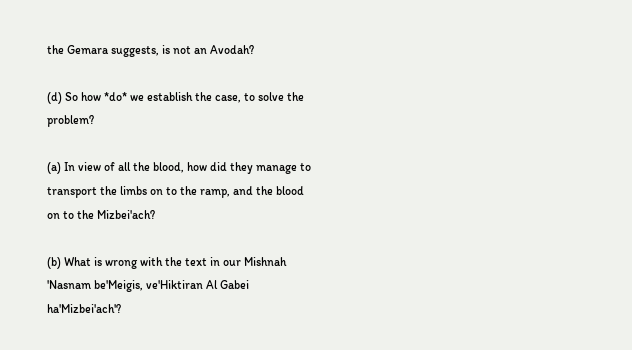the Gemara suggests, is not an Avodah?

(d) So how *do* we establish the case, to solve the problem?

(a) In view of all the blood, how did they manage to transport the limbs on to the ramp, and the blood on to the Mizbei'ach?

(b) What is wrong with the text in our Mishnah 'Nasnam be'Meigis, ve'Hiktiran Al Gabei ha'Mizbei'ach'?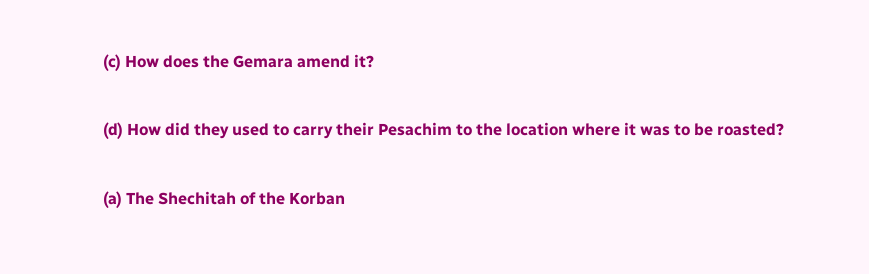(c) How does the Gemara amend it?

(d) How did they used to carry their Pesachim to the location where it was to be roasted?

(a) The Shechitah of the Korban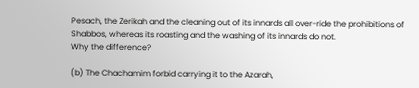Pesach, the Zerikah and the cleaning out of its innards all over-ride the prohibitions of Shabbos, whereas its roasting and the washing of its innards do not.
Why the difference?

(b) The Chachamim forbid carrying it to the Azarah,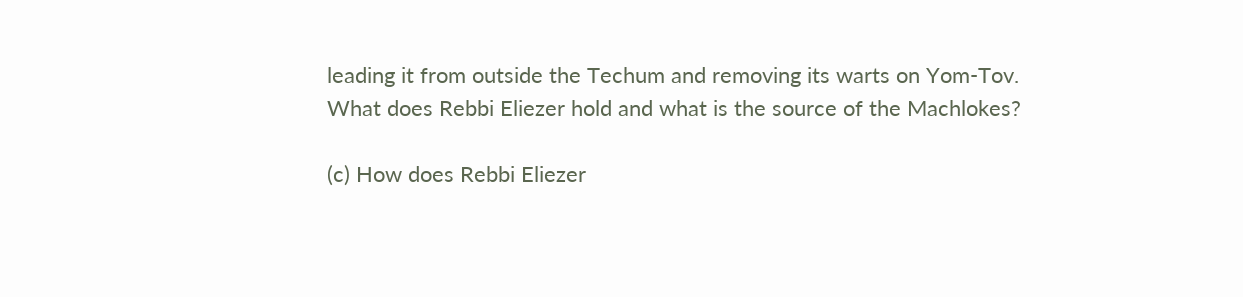leading it from outside the Techum and removing its warts on Yom-Tov.
What does Rebbi Eliezer hold and what is the source of the Machlokes?

(c) How does Rebbi Eliezer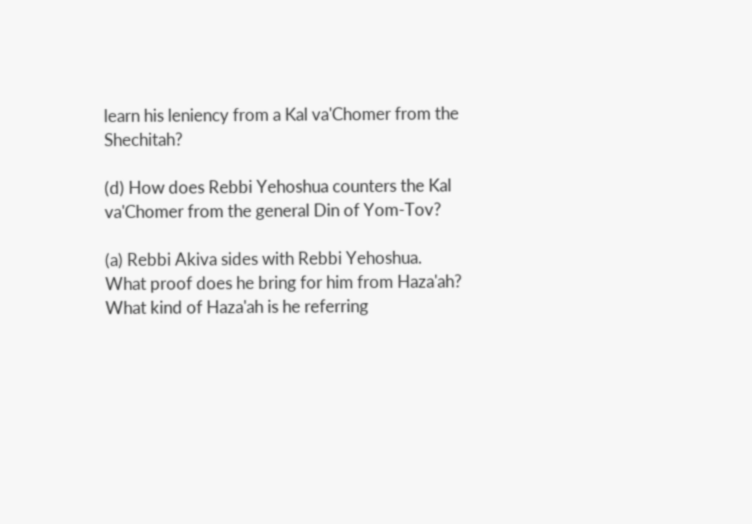learn his leniency from a Kal va'Chomer from the Shechitah?

(d) How does Rebbi Yehoshua counters the Kal va'Chomer from the general Din of Yom-Tov?

(a) Rebbi Akiva sides with Rebbi Yehoshua.
What proof does he bring for him from Haza'ah? What kind of Haza'ah is he referring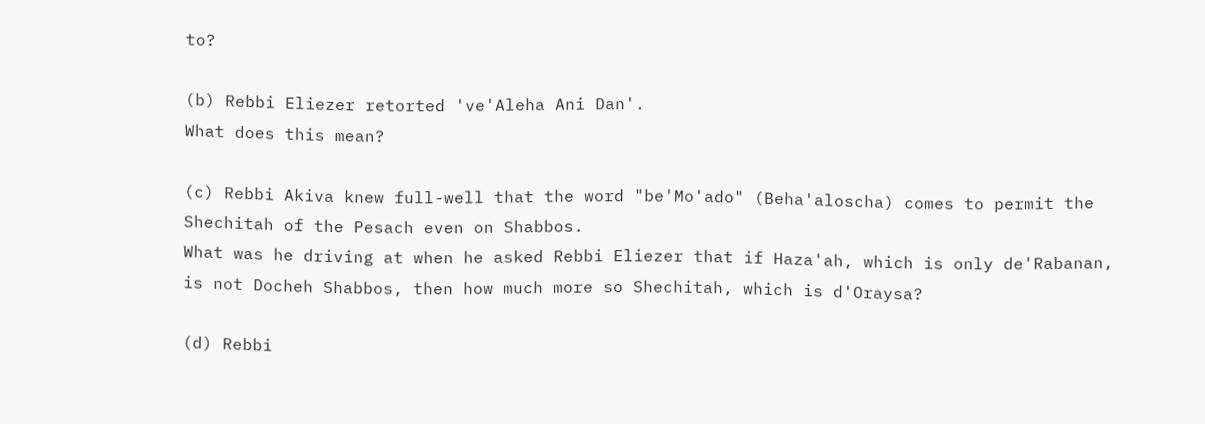to?

(b) Rebbi Eliezer retorted 've'Aleha Ani Dan'.
What does this mean?

(c) Rebbi Akiva knew full-well that the word "be'Mo'ado" (Beha'aloscha) comes to permit the Shechitah of the Pesach even on Shabbos.
What was he driving at when he asked Rebbi Eliezer that if Haza'ah, which is only de'Rabanan, is not Docheh Shabbos, then how much more so Shechitah, which is d'Oraysa?

(d) Rebbi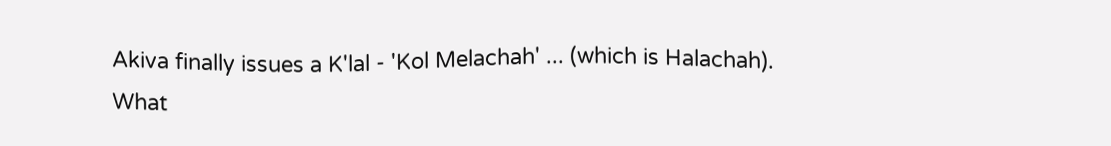Akiva finally issues a K'lal - 'Kol Melachah' ... (which is Halachah).
What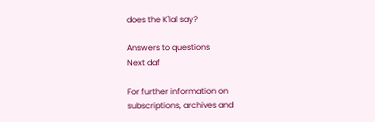does the K'lal say?

Answers to questions
Next daf

For further information on
subscriptions, archives and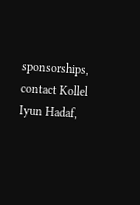sponsorships,
contact Kollel Iyun Hadaf,